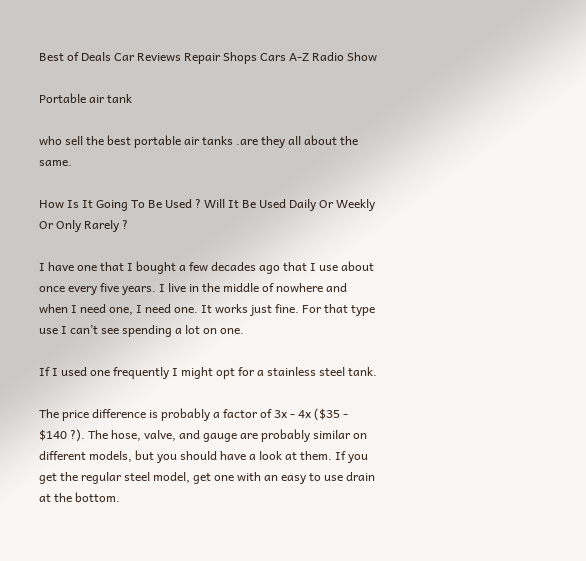Best of Deals Car Reviews Repair Shops Cars A-Z Radio Show

Portable air tank

who sell the best portable air tanks .are they all about the same.

How Is It Going To Be Used ? Will It Be Used Daily Or Weekly Or Only Rarely ?

I have one that I bought a few decades ago that I use about once every five years. I live in the middle of nowhere and when I need one, I need one. It works just fine. For that type use I can’t see spending a lot on one.

If I used one frequently I might opt for a stainless steel tank.

The price difference is probably a factor of 3x - 4x ($35 - $140 ?). The hose, valve, and gauge are probably similar on different models, but you should have a look at them. If you get the regular steel model, get one with an easy to use drain at the bottom.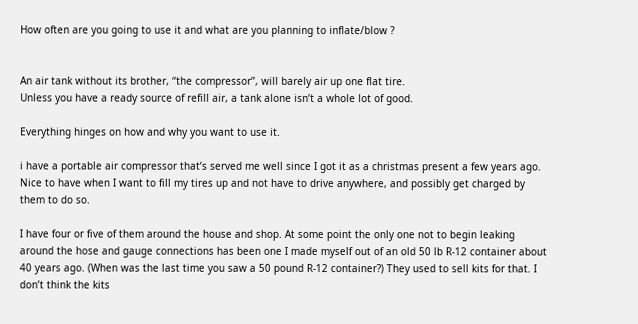How often are you going to use it and what are you planning to inflate/blow ?


An air tank without its brother, ‘‘the compressor’’, will barely air up one flat tire.
Unless you have a ready source of refill air, a tank alone isn’t a whole lot of good.

Everything hinges on how and why you want to use it.

i have a portable air compressor that’s served me well since I got it as a christmas present a few years ago. Nice to have when I want to fill my tires up and not have to drive anywhere, and possibly get charged by them to do so.

I have four or five of them around the house and shop. At some point the only one not to begin leaking around the hose and gauge connections has been one I made myself out of an old 50 lb R-12 container about 40 years ago. (When was the last time you saw a 50 pound R-12 container?) They used to sell kits for that. I don’t think the kits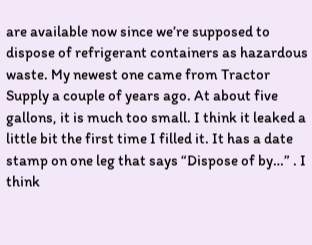are available now since we’re supposed to dispose of refrigerant containers as hazardous waste. My newest one came from Tractor Supply a couple of years ago. At about five gallons, it is much too small. I think it leaked a little bit the first time I filled it. It has a date stamp on one leg that says “Dispose of by…” . I think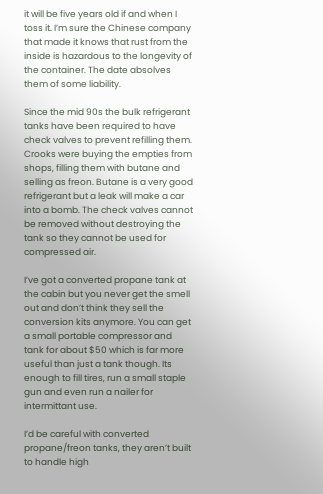it will be five years old if and when I toss it. I’m sure the Chinese company that made it knows that rust from the inside is hazardous to the longevity of the container. The date absolves them of some liability.

Since the mid 90s the bulk refrigerant tanks have been required to have check valves to prevent refilling them. Crooks were buying the empties from shops, filling them with butane and selling as freon. Butane is a very good refrigerant but a leak will make a car into a bomb. The check valves cannot be removed without destroying the tank so they cannot be used for compressed air.

I’ve got a converted propane tank at the cabin but you never get the smell out and don’t think they sell the conversion kits anymore. You can get a small portable compressor and tank for about $50 which is far more useful than just a tank though. Its enough to fill tires, run a small staple gun and even run a nailer for intermittant use.

I’d be careful with converted propane/freon tanks, they aren’t built to handle high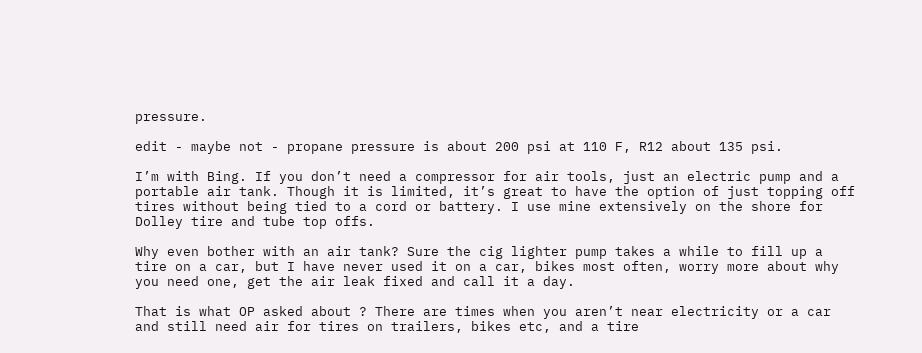pressure.

edit - maybe not - propane pressure is about 200 psi at 110 F, R12 about 135 psi.

I’m with Bing. If you don’t need a compressor for air tools, just an electric pump and a portable air tank. Though it is limited, it’s great to have the option of just topping off tires without being tied to a cord or battery. I use mine extensively on the shore for Dolley tire and tube top offs.

Why even bother with an air tank? Sure the cig lighter pump takes a while to fill up a tire on a car, but I have never used it on a car, bikes most often, worry more about why you need one, get the air leak fixed and call it a day.

That is what OP asked about ? There are times when you aren’t near electricity or a car and still need air for tires on trailers, bikes etc, and a tire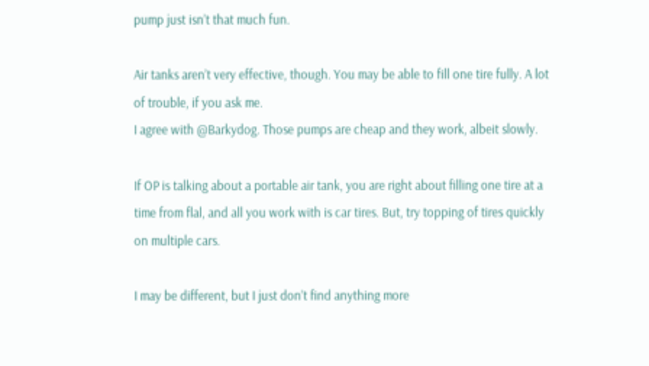pump just isn’t that much fun.

Air tanks aren’t very effective, though. You may be able to fill one tire fully. A lot of trouble, if you ask me.
I agree with @Barkydog. Those pumps are cheap and they work, albeit slowly.

If OP is talking about a portable air tank, you are right about filling one tire at a time from flal, and all you work with is car tires. But, try topping of tires quickly on multiple cars.

I may be different, but I just don’t find anything more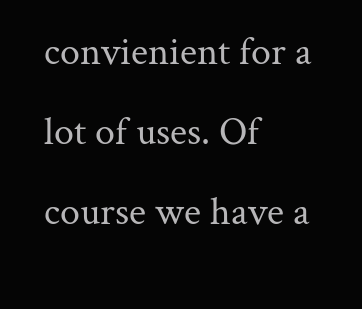convienient for a lot of uses. Of course we have a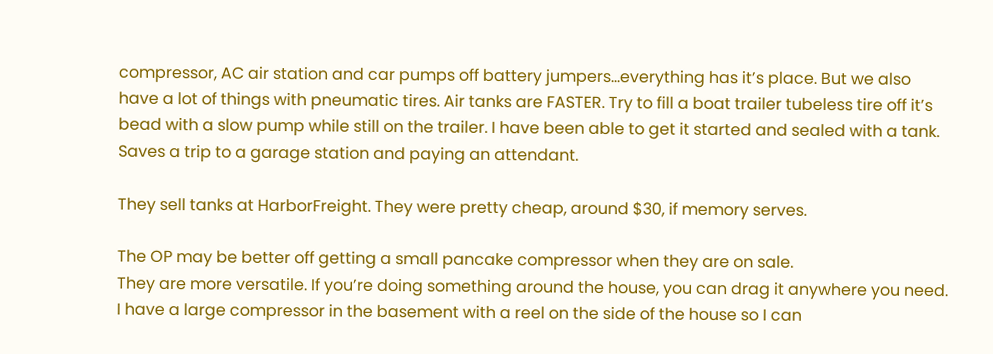compressor, AC air station and car pumps off battery jumpers…everything has it’s place. But we also have a lot of things with pneumatic tires. Air tanks are FASTER. Try to fill a boat trailer tubeless tire off it’s bead with a slow pump while still on the trailer. I have been able to get it started and sealed with a tank. Saves a trip to a garage station and paying an attendant.

They sell tanks at HarborFreight. They were pretty cheap, around $30, if memory serves.

The OP may be better off getting a small pancake compressor when they are on sale.
They are more versatile. If you’re doing something around the house, you can drag it anywhere you need. I have a large compressor in the basement with a reel on the side of the house so I can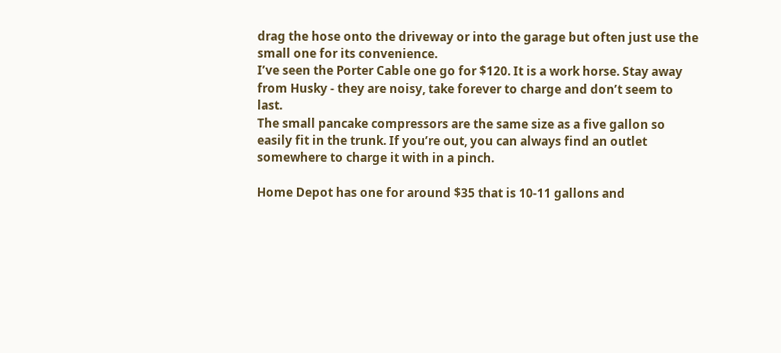drag the hose onto the driveway or into the garage but often just use the small one for its convenience.
I’ve seen the Porter Cable one go for $120. It is a work horse. Stay away from Husky - they are noisy, take forever to charge and don’t seem to last.
The small pancake compressors are the same size as a five gallon so easily fit in the trunk. If you’re out, you can always find an outlet somewhere to charge it with in a pinch.

Home Depot has one for around $35 that is 10-11 gallons and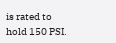is rated to hold 150 PSI.